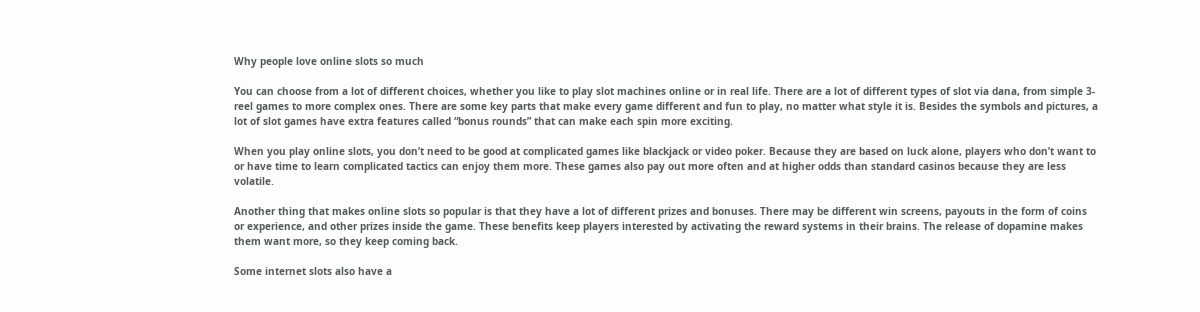Why people love online slots so much

You can choose from a lot of different choices, whether you like to play slot machines online or in real life. There are a lot of different types of slot via dana, from simple 3-reel games to more complex ones. There are some key parts that make every game different and fun to play, no matter what style it is. Besides the symbols and pictures, a lot of slot games have extra features called “bonus rounds” that can make each spin more exciting.

When you play online slots, you don’t need to be good at complicated games like blackjack or video poker. Because they are based on luck alone, players who don’t want to or have time to learn complicated tactics can enjoy them more. These games also pay out more often and at higher odds than standard casinos because they are less volatile.

Another thing that makes online slots so popular is that they have a lot of different prizes and bonuses. There may be different win screens, payouts in the form of coins or experience, and other prizes inside the game. These benefits keep players interested by activating the reward systems in their brains. The release of dopamine makes them want more, so they keep coming back.

Some internet slots also have a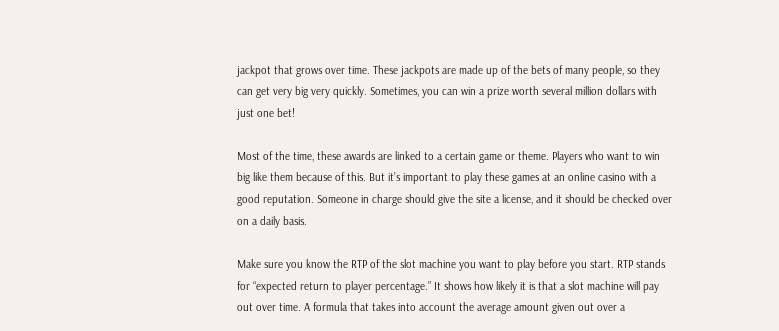jackpot that grows over time. These jackpots are made up of the bets of many people, so they can get very big very quickly. Sometimes, you can win a prize worth several million dollars with just one bet!

Most of the time, these awards are linked to a certain game or theme. Players who want to win big like them because of this. But it’s important to play these games at an online casino with a good reputation. Someone in charge should give the site a license, and it should be checked over on a daily basis.

Make sure you know the RTP of the slot machine you want to play before you start. RTP stands for “expected return to player percentage.” It shows how likely it is that a slot machine will pay out over time. A formula that takes into account the average amount given out over a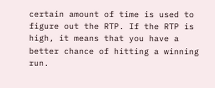certain amount of time is used to figure out the RTP. If the RTP is high, it means that you have a better chance of hitting a winning run.